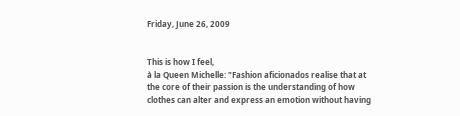Friday, June 26, 2009


This is how I feel,
à la Queen Michelle: "Fashion aficionados realise that at the core of their passion is the understanding of how clothes can alter and express an emotion without having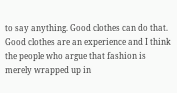to say anything. Good clothes can do that. Good clothes are an experience and I think the people who argue that fashion is merely wrapped up in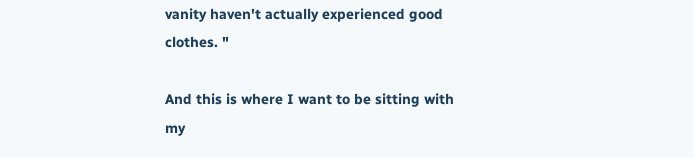vanity haven't actually experienced good clothes. "

And this is where I want to be sitting with my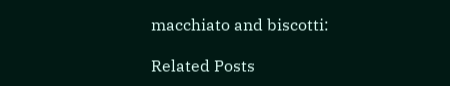macchiato and biscotti:

Related Posts